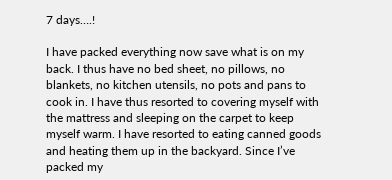7 days….!

I have packed everything now save what is on my back. I thus have no bed sheet, no pillows, no blankets, no kitchen utensils, no pots and pans to cook in. I have thus resorted to covering myself with the mattress and sleeping on the carpet to keep myself warm. I have resorted to eating canned goods and heating them up in the backyard. Since I’ve packed my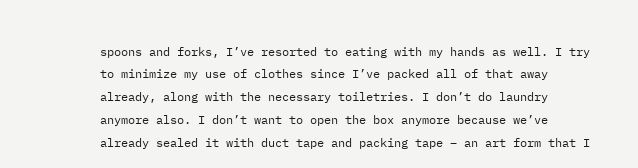spoons and forks, I’ve resorted to eating with my hands as well. I try to minimize my use of clothes since I’ve packed all of that away already, along with the necessary toiletries. I don’t do laundry anymore also. I don’t want to open the box anymore because we’ve already sealed it with duct tape and packing tape – an art form that I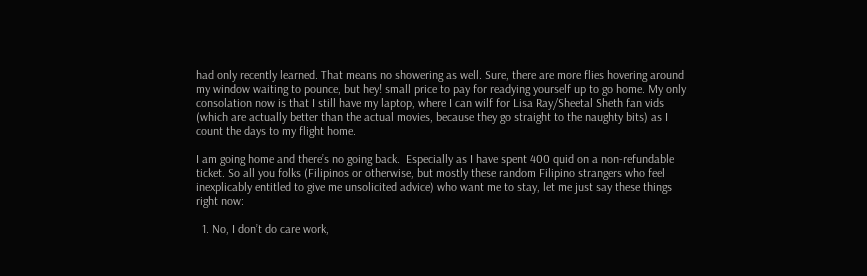had only recently learned. That means no showering as well. Sure, there are more flies hovering around my window waiting to pounce, but hey! small price to pay for readying yourself up to go home. My only consolation now is that I still have my laptop, where I can wilf for Lisa Ray/Sheetal Sheth fan vids (which are actually better than the actual movies, because they go straight to the naughty bits) as I count the days to my flight home.

I am going home and there’s no going back.  Especially as I have spent 400 quid on a non-refundable ticket. So all you folks (Filipinos or otherwise, but mostly these random Filipino strangers who feel inexplicably entitled to give me unsolicited advice) who want me to stay, let me just say these things right now:

  1. No, I don’t do care work,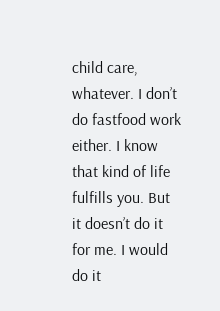child care, whatever. I don’t do fastfood work either. I know that kind of life fulfills you. But it doesn’t do it for me. I would do it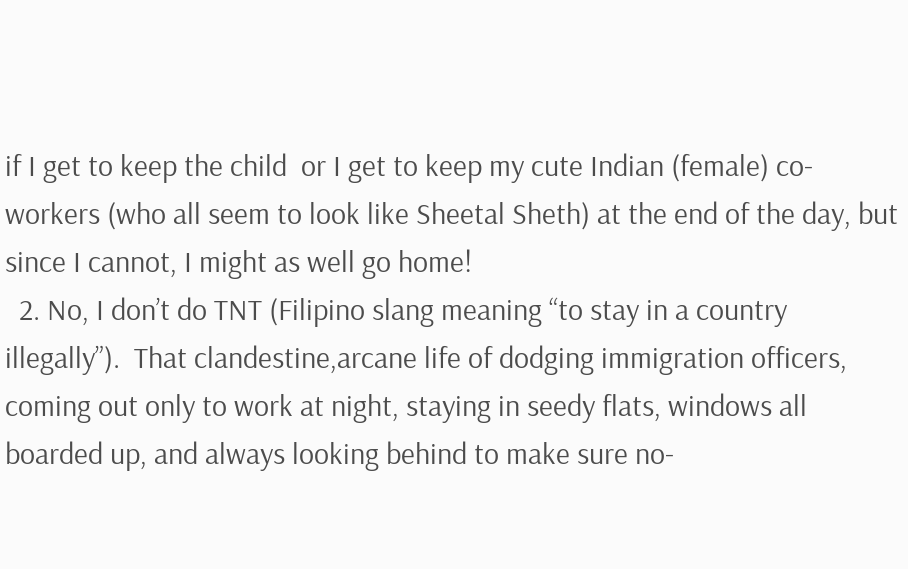if I get to keep the child  or I get to keep my cute Indian (female) co-workers (who all seem to look like Sheetal Sheth) at the end of the day, but since I cannot, I might as well go home!
  2. No, I don’t do TNT (Filipino slang meaning “to stay in a country illegally”).  That clandestine,arcane life of dodging immigration officers, coming out only to work at night, staying in seedy flats, windows all boarded up, and always looking behind to make sure no-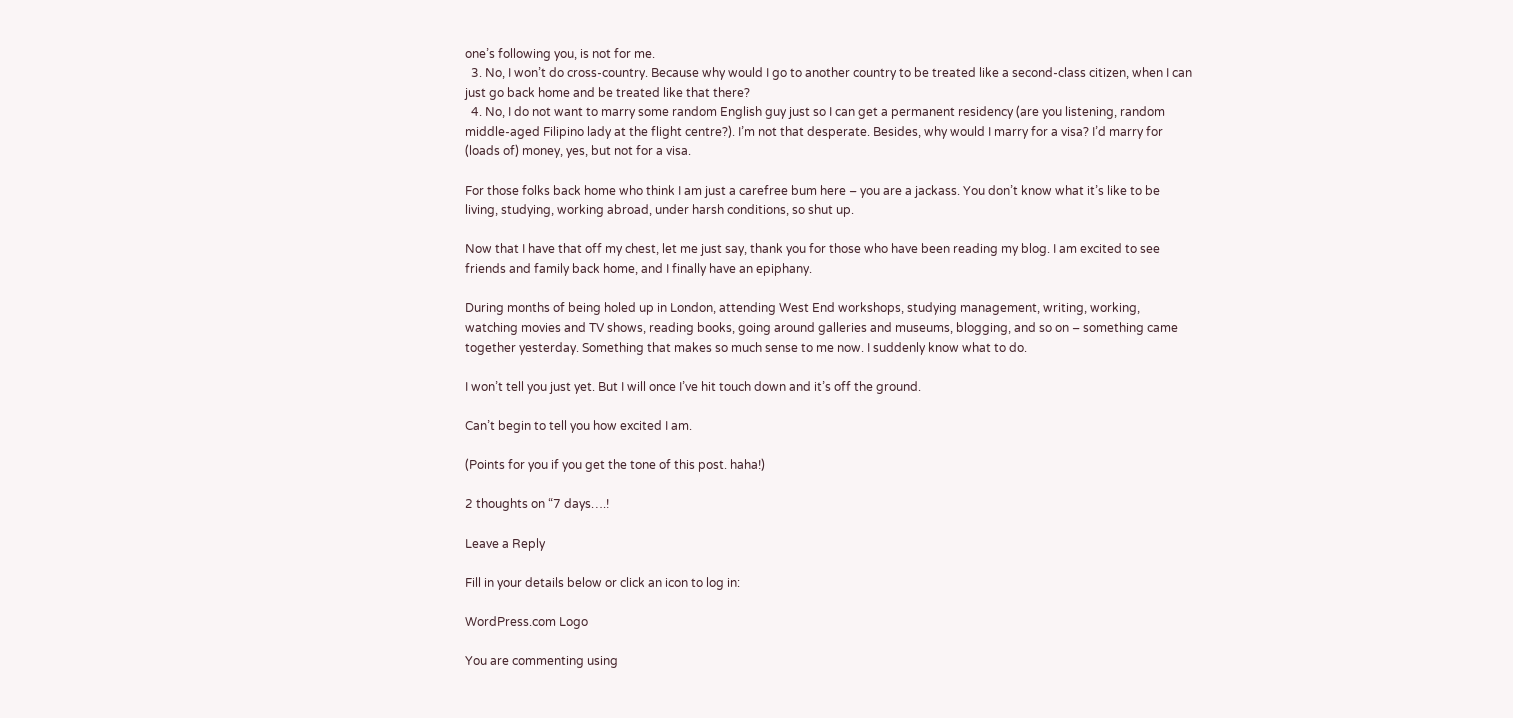one’s following you, is not for me.
  3. No, I won’t do cross-country. Because why would I go to another country to be treated like a second-class citizen, when I can just go back home and be treated like that there?
  4. No, I do not want to marry some random English guy just so I can get a permanent residency (are you listening, random middle-aged Filipino lady at the flight centre?). I’m not that desperate. Besides, why would I marry for a visa? I’d marry for (loads of) money, yes, but not for a visa.

For those folks back home who think I am just a carefree bum here – you are a jackass. You don’t know what it’s like to be living, studying, working abroad, under harsh conditions, so shut up.

Now that I have that off my chest, let me just say, thank you for those who have been reading my blog. I am excited to see friends and family back home, and I finally have an epiphany.

During months of being holed up in London, attending West End workshops, studying management, writing, working, watching movies and TV shows, reading books, going around galleries and museums, blogging, and so on – something came together yesterday. Something that makes so much sense to me now. I suddenly know what to do.

I won’t tell you just yet. But I will once I’ve hit touch down and it’s off the ground.

Can’t begin to tell you how excited I am.

(Points for you if you get the tone of this post. haha!)

2 thoughts on “7 days….!

Leave a Reply

Fill in your details below or click an icon to log in:

WordPress.com Logo

You are commenting using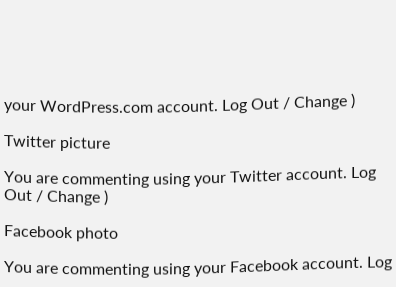your WordPress.com account. Log Out / Change )

Twitter picture

You are commenting using your Twitter account. Log Out / Change )

Facebook photo

You are commenting using your Facebook account. Log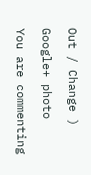Out / Change )

Google+ photo

You are commenting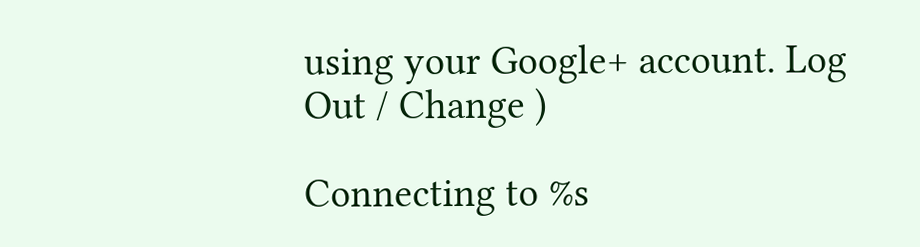using your Google+ account. Log Out / Change )

Connecting to %s